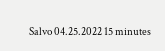Salvo 04.25.2022 15 minutes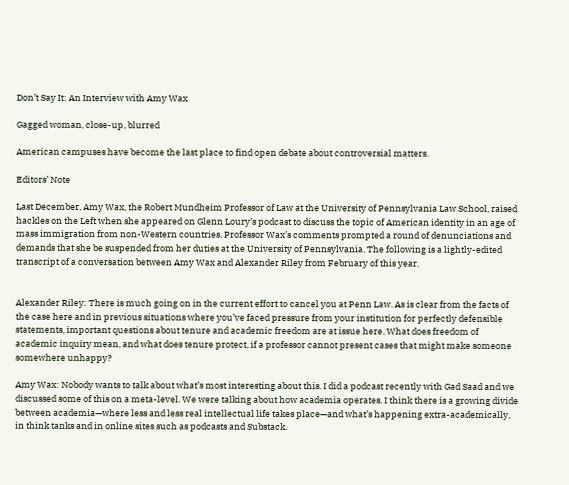Don’t Say It: An Interview with Amy Wax

Gagged woman, close-up, blurred

American campuses have become the last place to find open debate about controversial matters.

Editors’ Note

Last December, Amy Wax, the Robert Mundheim Professor of Law at the University of Pennsylvania Law School, raised hackles on the Left when she appeared on Glenn Loury’s podcast to discuss the topic of American identity in an age of mass immigration from non-Western countries. Professor Wax’s comments prompted a round of denunciations and demands that she be suspended from her duties at the University of Pennsylvania. The following is a lightly-edited transcript of a conversation between Amy Wax and Alexander Riley from February of this year.


Alexander Riley: There is much going on in the current effort to cancel you at Penn Law. As is clear from the facts of the case here and in previous situations where you’ve faced pressure from your institution for perfectly defensible statements, important questions about tenure and academic freedom are at issue here. What does freedom of academic inquiry mean, and what does tenure protect, if a professor cannot present cases that might make someone somewhere unhappy?

Amy Wax: Nobody wants to talk about what’s most interesting about this. I did a podcast recently with Gad Saad and we discussed some of this on a meta-level. We were talking about how academia operates. I think there is a growing divide between academia—where less and less real intellectual life takes place—and what’s happening extra-academically, in think tanks and in online sites such as podcasts and Substack.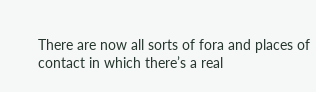There are now all sorts of fora and places of contact in which there’s a real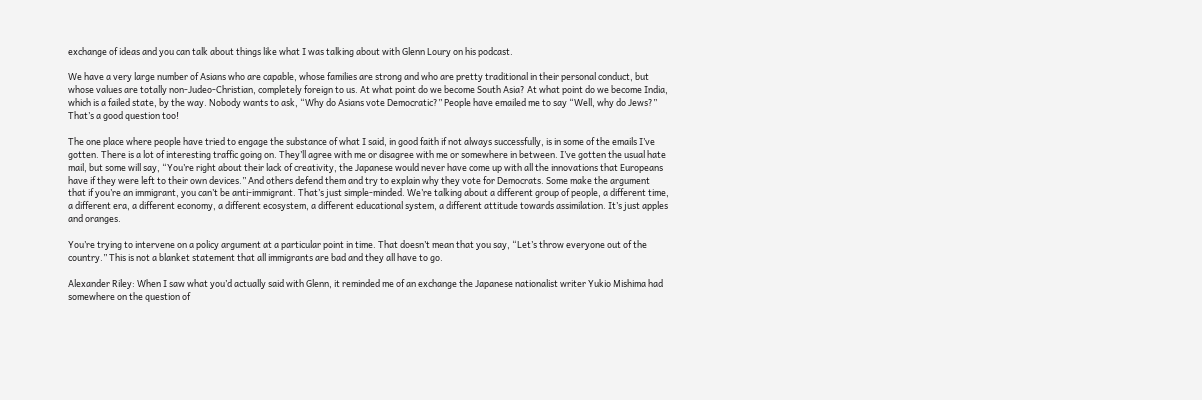exchange of ideas and you can talk about things like what I was talking about with Glenn Loury on his podcast.

We have a very large number of Asians who are capable, whose families are strong and who are pretty traditional in their personal conduct, but whose values are totally non-Judeo-Christian, completely foreign to us. At what point do we become South Asia? At what point do we become India, which is a failed state, by the way. Nobody wants to ask, “Why do Asians vote Democratic?” People have emailed me to say “Well, why do Jews?” That’s a good question too!

The one place where people have tried to engage the substance of what I said, in good faith if not always successfully, is in some of the emails I’ve gotten. There is a lot of interesting traffic going on. They’ll agree with me or disagree with me or somewhere in between. I’ve gotten the usual hate mail, but some will say, “You’re right about their lack of creativity, the Japanese would never have come up with all the innovations that Europeans have if they were left to their own devices.” And others defend them and try to explain why they vote for Democrats. Some make the argument that if you’re an immigrant, you can’t be anti-immigrant. That’s just simple-minded. We’re talking about a different group of people, a different time, a different era, a different economy, a different ecosystem, a different educational system, a different attitude towards assimilation. It’s just apples and oranges.

You’re trying to intervene on a policy argument at a particular point in time. That doesn’t mean that you say, “Let’s throw everyone out of the country.” This is not a blanket statement that all immigrants are bad and they all have to go.

Alexander Riley: When I saw what you’d actually said with Glenn, it reminded me of an exchange the Japanese nationalist writer Yukio Mishima had somewhere on the question of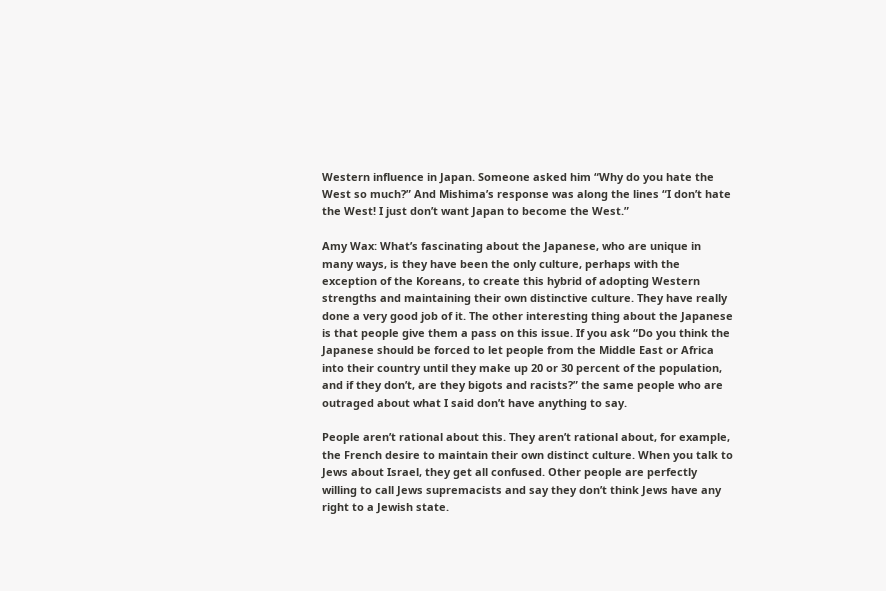Western influence in Japan. Someone asked him “Why do you hate the West so much?” And Mishima’s response was along the lines “I don’t hate the West! I just don’t want Japan to become the West.”

Amy Wax: What’s fascinating about the Japanese, who are unique in many ways, is they have been the only culture, perhaps with the exception of the Koreans, to create this hybrid of adopting Western strengths and maintaining their own distinctive culture. They have really done a very good job of it. The other interesting thing about the Japanese is that people give them a pass on this issue. If you ask “Do you think the Japanese should be forced to let people from the Middle East or Africa into their country until they make up 20 or 30 percent of the population, and if they don’t, are they bigots and racists?” the same people who are outraged about what I said don’t have anything to say.

People aren’t rational about this. They aren’t rational about, for example, the French desire to maintain their own distinct culture. When you talk to Jews about Israel, they get all confused. Other people are perfectly willing to call Jews supremacists and say they don’t think Jews have any right to a Jewish state.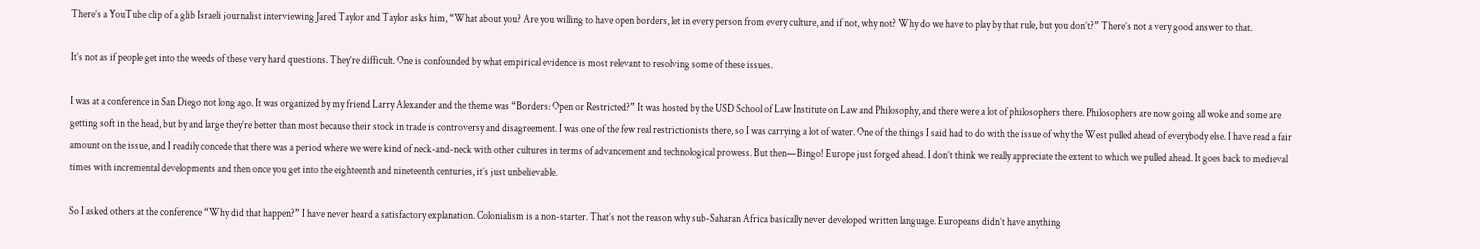There’s a YouTube clip of a glib Israeli journalist interviewing Jared Taylor and Taylor asks him, “What about you? Are you willing to have open borders, let in every person from every culture, and if not, why not? Why do we have to play by that rule, but you don’t?” There’s not a very good answer to that.

It’s not as if people get into the weeds of these very hard questions. They’re difficult. One is confounded by what empirical evidence is most relevant to resolving some of these issues.

I was at a conference in San Diego not long ago. It was organized by my friend Larry Alexander and the theme was “Borders: Open or Restricted?” It was hosted by the USD School of Law Institute on Law and Philosophy, and there were a lot of philosophers there. Philosophers are now going all woke and some are getting soft in the head, but by and large they’re better than most because their stock in trade is controversy and disagreement. I was one of the few real restrictionists there, so I was carrying a lot of water. One of the things I said had to do with the issue of why the West pulled ahead of everybody else. I have read a fair amount on the issue, and I readily concede that there was a period where we were kind of neck-and-neck with other cultures in terms of advancement and technological prowess. But then—Bingo! Europe just forged ahead. I don’t think we really appreciate the extent to which we pulled ahead. It goes back to medieval times with incremental developments and then once you get into the eighteenth and nineteenth centuries, it’s just unbelievable.

So I asked others at the conference “Why did that happen?” I have never heard a satisfactory explanation. Colonialism is a non-starter. That’s not the reason why sub-Saharan Africa basically never developed written language. Europeans didn’t have anything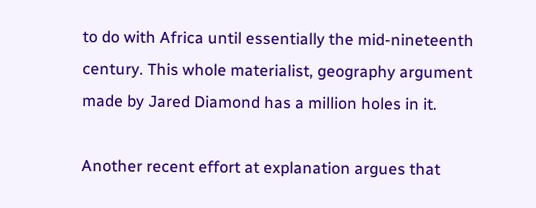to do with Africa until essentially the mid-nineteenth century. This whole materialist, geography argument made by Jared Diamond has a million holes in it.

Another recent effort at explanation argues that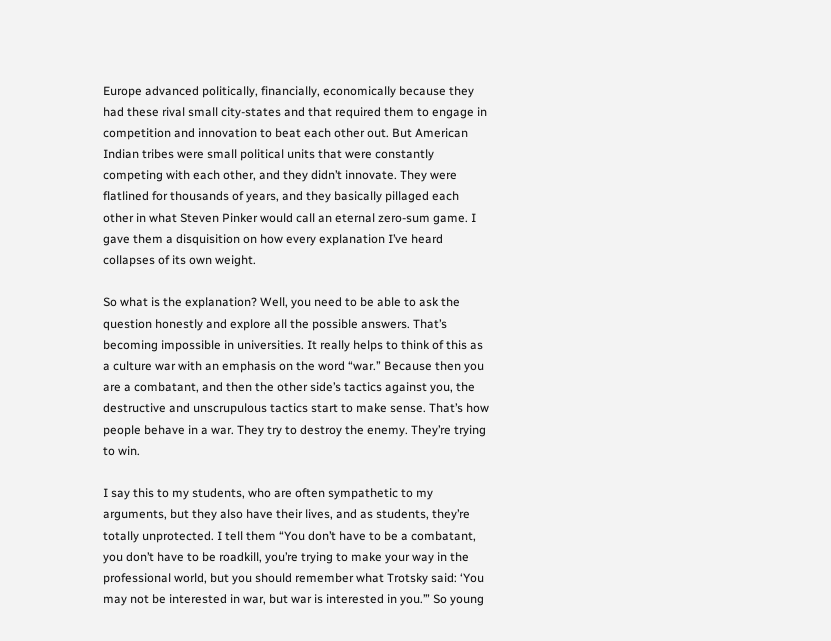Europe advanced politically, financially, economically because they had these rival small city-states and that required them to engage in competition and innovation to beat each other out. But American Indian tribes were small political units that were constantly competing with each other, and they didn’t innovate. They were flatlined for thousands of years, and they basically pillaged each other in what Steven Pinker would call an eternal zero-sum game. I gave them a disquisition on how every explanation I’ve heard collapses of its own weight.

So what is the explanation? Well, you need to be able to ask the question honestly and explore all the possible answers. That’s becoming impossible in universities. It really helps to think of this as a culture war with an emphasis on the word “war.” Because then you are a combatant, and then the other side’s tactics against you, the destructive and unscrupulous tactics start to make sense. That’s how people behave in a war. They try to destroy the enemy. They’re trying to win.

I say this to my students, who are often sympathetic to my arguments, but they also have their lives, and as students, they’re totally unprotected. I tell them “You don’t have to be a combatant, you don’t have to be roadkill, you’re trying to make your way in the professional world, but you should remember what Trotsky said: ‘You may not be interested in war, but war is interested in you.’” So young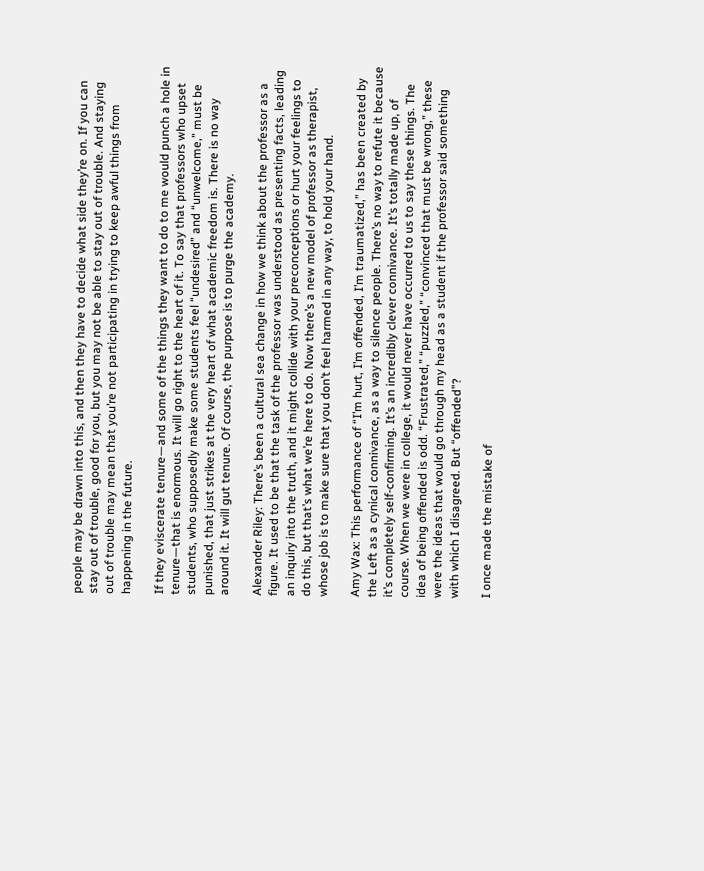people may be drawn into this, and then they have to decide what side they’re on. If you can stay out of trouble, good for you, but you may not be able to stay out of trouble. And staying out of trouble may mean that you’re not participating in trying to keep awful things from happening in the future.

If they eviscerate tenure—and some of the things they want to do to me would punch a hole in tenure—that is enormous. It will go right to the heart of it. To say that professors who upset students, who supposedly make some students feel “undesired” and “unwelcome,” must be punished, that just strikes at the very heart of what academic freedom is. There is no way around it. It will gut tenure. Of course, the purpose is to purge the academy.

Alexander Riley: There’s been a cultural sea change in how we think about the professor as a figure. It used to be that the task of the professor was understood as presenting facts, leading an inquiry into the truth, and it might collide with your preconceptions or hurt your feelings to do this, but that’s what we’re here to do. Now there’s a new model of professor as therapist, whose job is to make sure that you don’t feel harmed in any way, to hold your hand.

Amy Wax: This performance of “I’m hurt, I’m offended, I’m traumatized,” has been created by the Left as a cynical connivance, as a way to silence people. There’s no way to refute it because it’s completely self-confirming. It’s an incredibly clever connivance. It’s totally made up, of course. When we were in college, it would never have occurred to us to say these things. The idea of being offended is odd. “Frustrated,” “puzzled,” “convinced that must be wrong,” these were the ideas that would go through my head as a student if the professor said something with which I disagreed. But “offended”?

I once made the mistake of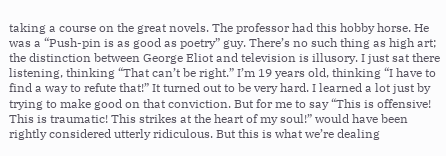taking a course on the great novels. The professor had this hobby horse. He was a “Push-pin is as good as poetry” guy. There’s no such thing as high art; the distinction between George Eliot and television is illusory. I just sat there listening, thinking “That can’t be right.” I’m 19 years old, thinking “I have to find a way to refute that!” It turned out to be very hard. I learned a lot just by trying to make good on that conviction. But for me to say “This is offensive! This is traumatic! This strikes at the heart of my soul!” would have been rightly considered utterly ridiculous. But this is what we’re dealing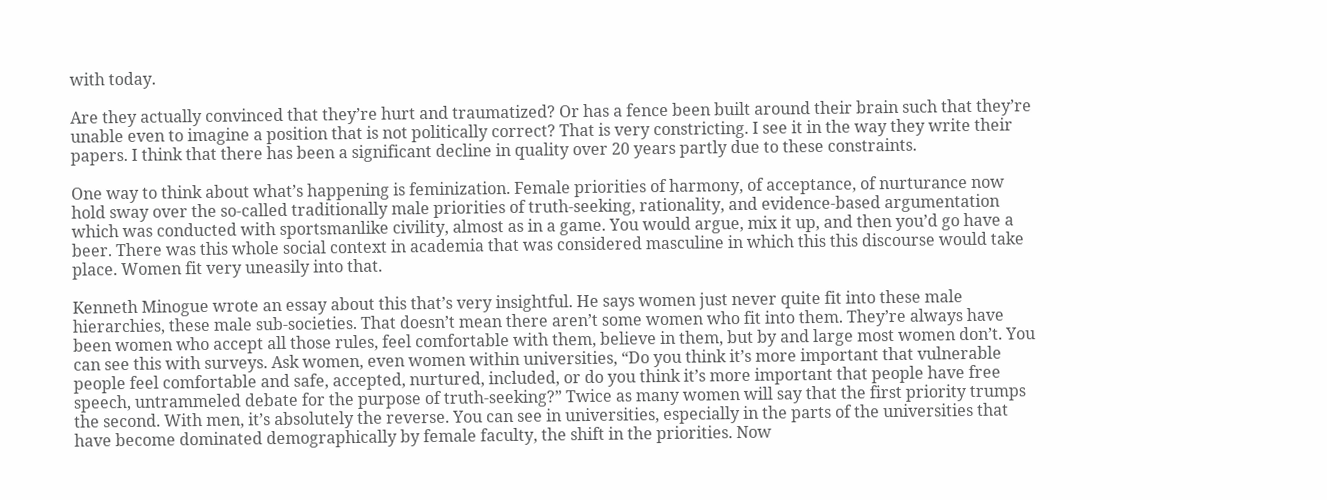with today.

Are they actually convinced that they’re hurt and traumatized? Or has a fence been built around their brain such that they’re unable even to imagine a position that is not politically correct? That is very constricting. I see it in the way they write their papers. I think that there has been a significant decline in quality over 20 years partly due to these constraints.

One way to think about what’s happening is feminization. Female priorities of harmony, of acceptance, of nurturance now hold sway over the so-called traditionally male priorities of truth-seeking, rationality, and evidence-based argumentation which was conducted with sportsmanlike civility, almost as in a game. You would argue, mix it up, and then you’d go have a beer. There was this whole social context in academia that was considered masculine in which this this discourse would take place. Women fit very uneasily into that.

Kenneth Minogue wrote an essay about this that’s very insightful. He says women just never quite fit into these male hierarchies, these male sub-societies. That doesn’t mean there aren’t some women who fit into them. They’re always have been women who accept all those rules, feel comfortable with them, believe in them, but by and large most women don’t. You can see this with surveys. Ask women, even women within universities, “Do you think it’s more important that vulnerable people feel comfortable and safe, accepted, nurtured, included, or do you think it’s more important that people have free speech, untrammeled debate for the purpose of truth-seeking?” Twice as many women will say that the first priority trumps the second. With men, it’s absolutely the reverse. You can see in universities, especially in the parts of the universities that have become dominated demographically by female faculty, the shift in the priorities. Now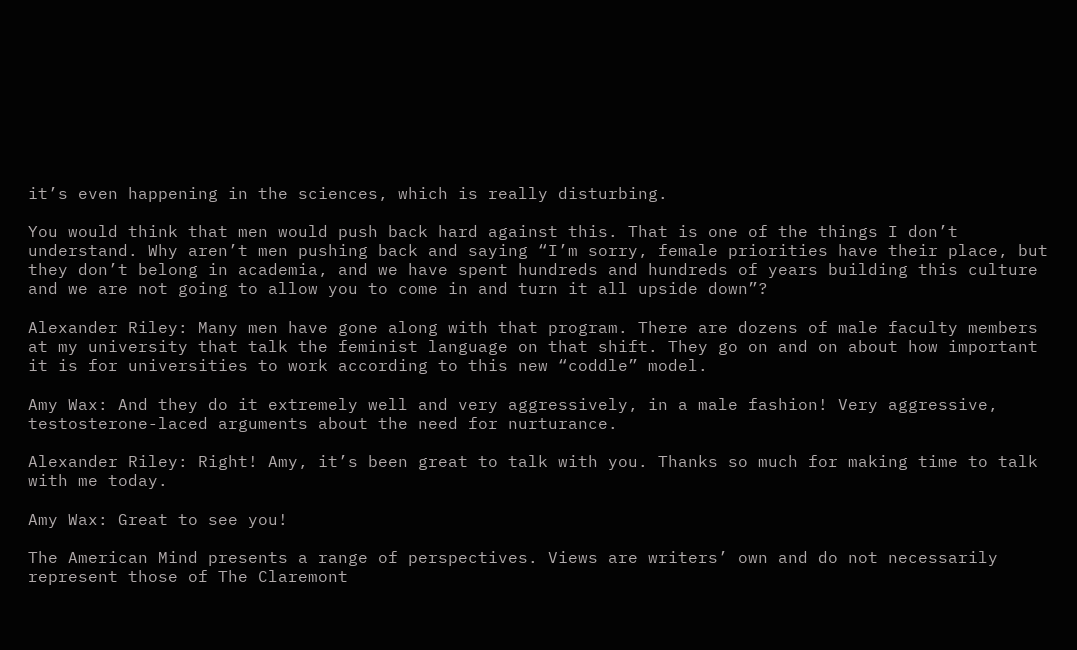it’s even happening in the sciences, which is really disturbing.

You would think that men would push back hard against this. That is one of the things I don’t understand. Why aren’t men pushing back and saying “I’m sorry, female priorities have their place, but they don’t belong in academia, and we have spent hundreds and hundreds of years building this culture and we are not going to allow you to come in and turn it all upside down”?

Alexander Riley: Many men have gone along with that program. There are dozens of male faculty members at my university that talk the feminist language on that shift. They go on and on about how important it is for universities to work according to this new “coddle” model.

Amy Wax: And they do it extremely well and very aggressively, in a male fashion! Very aggressive, testosterone-laced arguments about the need for nurturance.

Alexander Riley: Right! Amy, it’s been great to talk with you. Thanks so much for making time to talk with me today.

Amy Wax: Great to see you!

The American Mind presents a range of perspectives. Views are writers’ own and do not necessarily represent those of The Claremont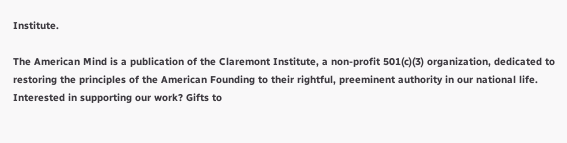Institute.

The American Mind is a publication of the Claremont Institute, a non-profit 501(c)(3) organization, dedicated to restoring the principles of the American Founding to their rightful, preeminent authority in our national life. Interested in supporting our work? Gifts to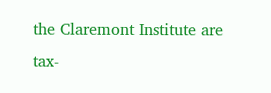the Claremont Institute are tax-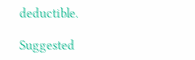deductible.

Suggested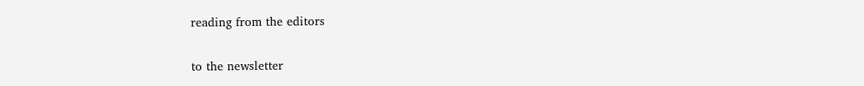reading from the editors

to the newsletter